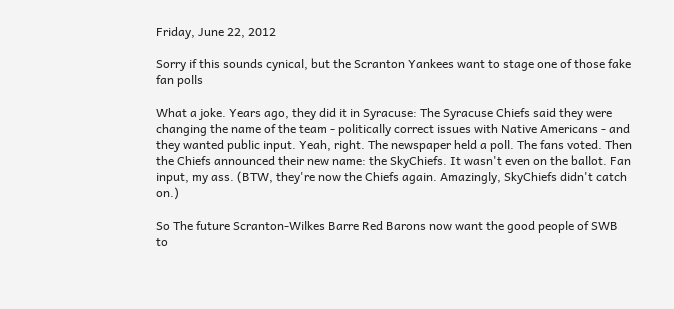Friday, June 22, 2012

Sorry if this sounds cynical, but the Scranton Yankees want to stage one of those fake fan polls

What a joke. Years ago, they did it in Syracuse: The Syracuse Chiefs said they were changing the name of the team - politically correct issues with Native Americans - and they wanted public input. Yeah, right. The newspaper held a poll. The fans voted. Then the Chiefs announced their new name: the SkyChiefs. It wasn't even on the ballot. Fan input, my ass. (BTW, they're now the Chiefs again. Amazingly, SkyChiefs didn't catch on.)

So The future Scranton-Wilkes Barre Red Barons now want the good people of SWB to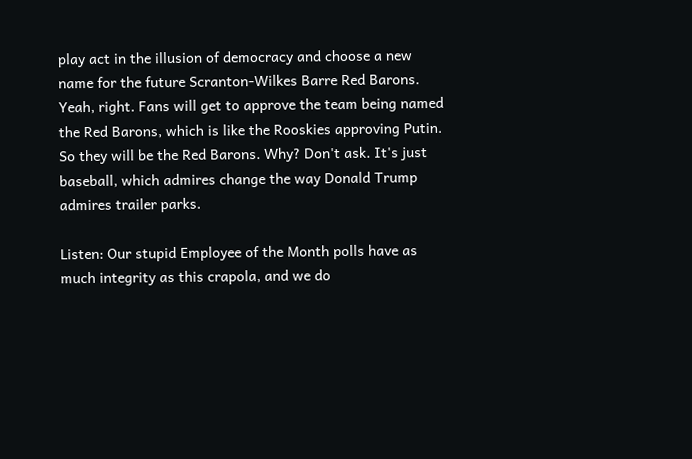play act in the illusion of democracy and choose a new name for the future Scranton-Wilkes Barre Red Barons. Yeah, right. Fans will get to approve the team being named the Red Barons, which is like the Rooskies approving Putin. So they will be the Red Barons. Why? Don't ask. It's just baseball, which admires change the way Donald Trump admires trailer parks.

Listen: Our stupid Employee of the Month polls have as much integrity as this crapola, and we do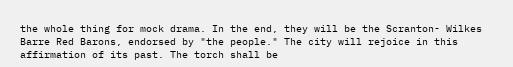the whole thing for mock drama. In the end, they will be the Scranton- Wilkes Barre Red Barons, endorsed by "the people." The city will rejoice in this affirmation of its past. The torch shall be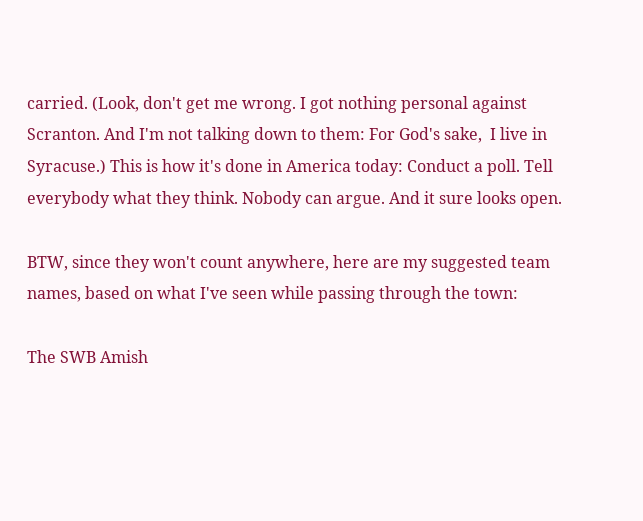carried. (Look, don't get me wrong. I got nothing personal against Scranton. And I'm not talking down to them: For God's sake,  I live in Syracuse.) This is how it's done in America today: Conduct a poll. Tell everybody what they think. Nobody can argue. And it sure looks open.

BTW, since they won't count anywhere, here are my suggested team names, based on what I've seen while passing through the town:

The SWB Amish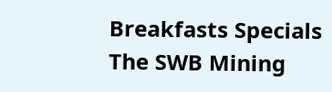Breakfasts Specials
The SWB Mining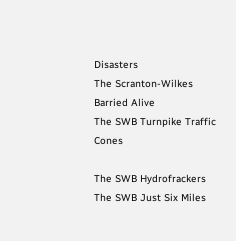Disasters
The Scranton-Wilkes Barried Alive
The SWB Turnpike Traffic Cones

The SWB Hydrofrackers
The SWB Just Six Miles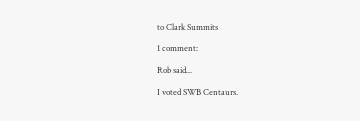to Clark Summits

1 comment:

Rob said...

I voted SWB Centaurs.